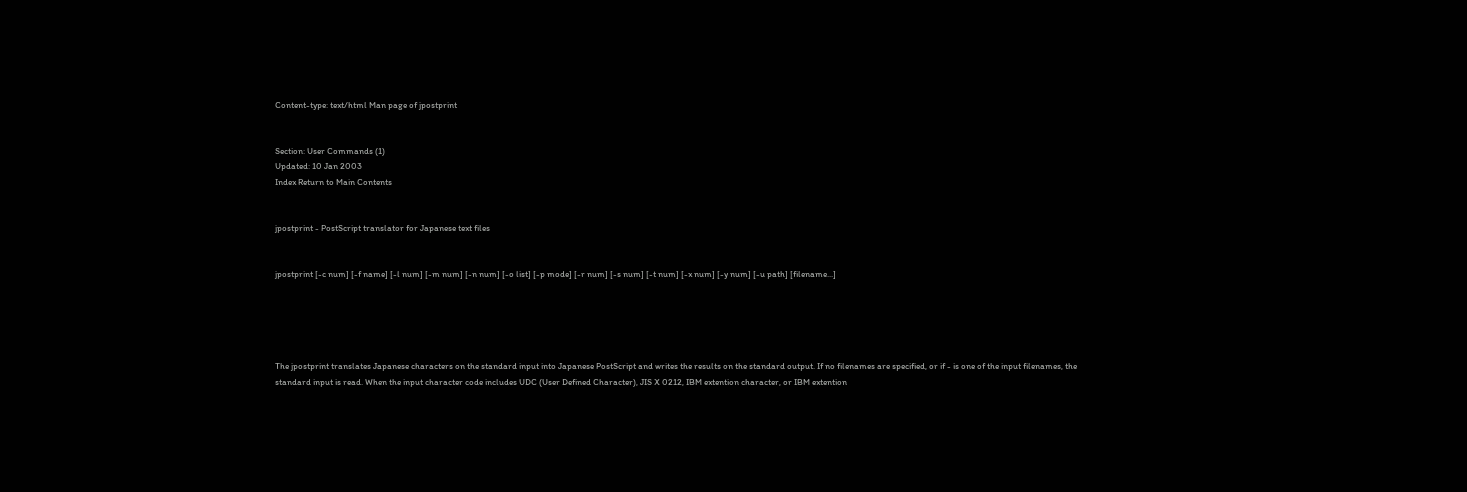Content-type: text/html Man page of jpostprint


Section: User Commands (1)
Updated: 10 Jan 2003
Index Return to Main Contents


jpostprint - PostScript translator for Japanese text files


jpostprint [-c num] [-f name] [-l num] [-m num] [-n num] [-o list] [-p mode] [-r num] [-s num] [-t num] [-x num] [-y num] [-u path] [filename...]





The jpostprint translates Japanese characters on the standard input into Japanese PostScript and writes the results on the standard output. If no filenames are specified, or if - is one of the input filenames, the standard input is read. When the input character code includes UDC (User Defined Character), JIS X 0212, IBM extention character, or IBM extention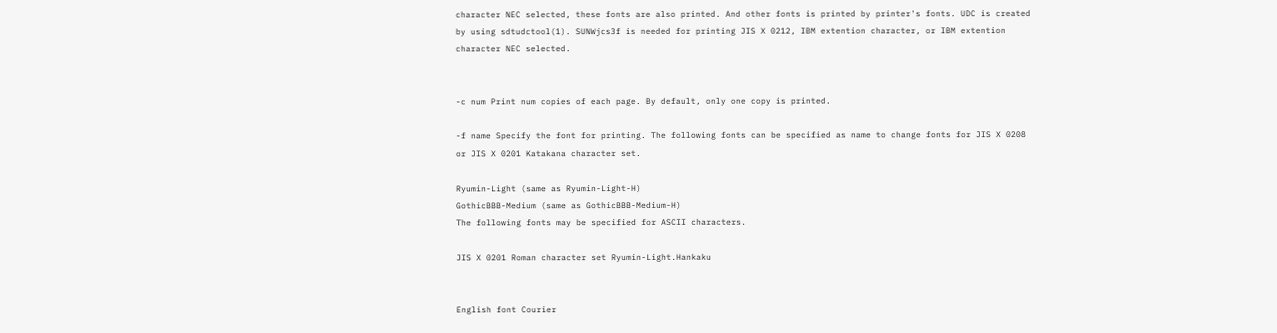character NEC selected, these fonts are also printed. And other fonts is printed by printer's fonts. UDC is created by using sdtudctool(1). SUNWjcs3f is needed for printing JIS X 0212, IBM extention character, or IBM extention character NEC selected.


-c num Print num copies of each page. By default, only one copy is printed.

-f name Specify the font for printing. The following fonts can be specified as name to change fonts for JIS X 0208 or JIS X 0201 Katakana character set.

Ryumin-Light (same as Ryumin-Light-H)
GothicBBB-Medium (same as GothicBBB-Medium-H)
The following fonts may be specified for ASCII characters.

JIS X 0201 Roman character set Ryumin-Light.Hankaku


English font Courier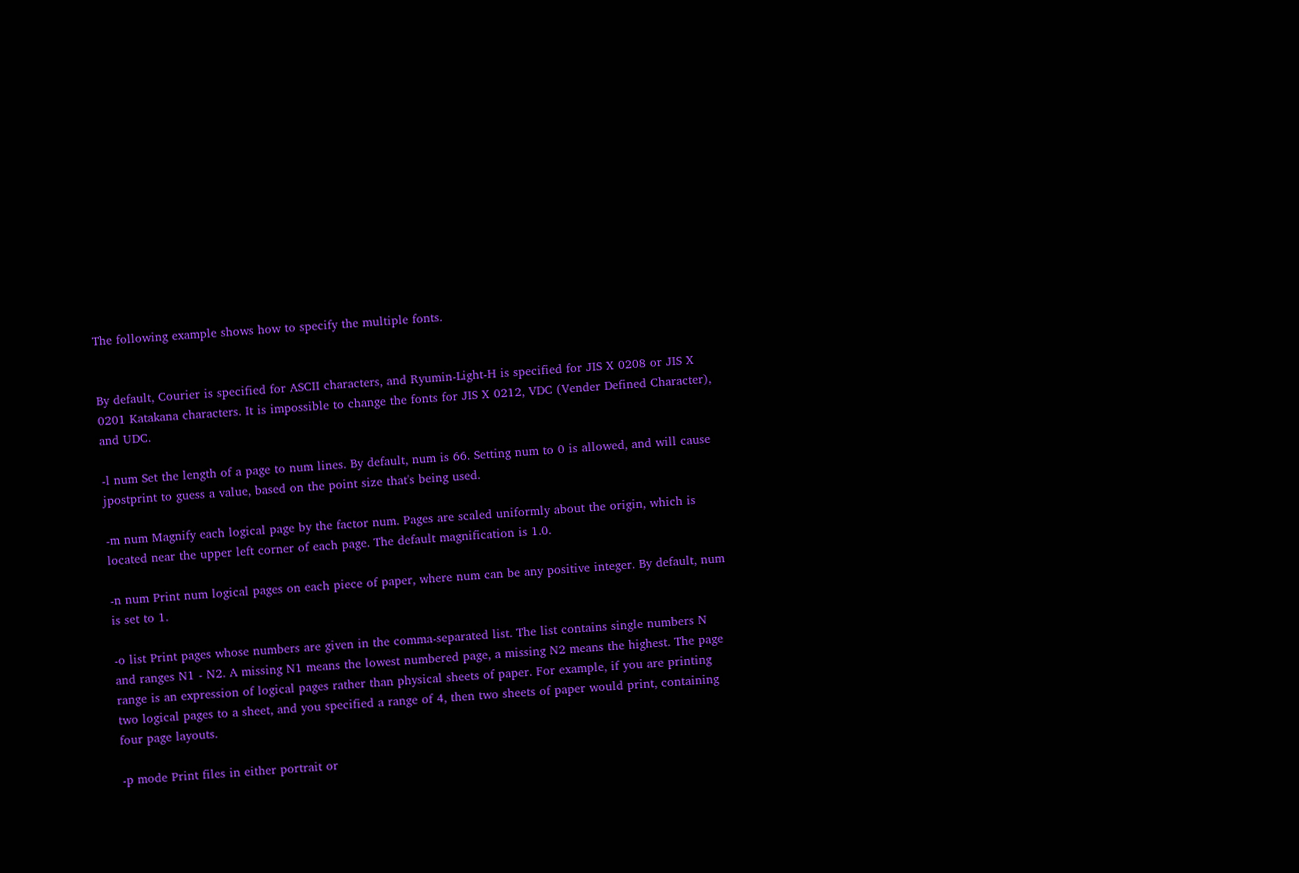The following example shows how to specify the multiple fonts.


By default, Courier is specified for ASCII characters, and Ryumin-Light-H is specified for JIS X 0208 or JIS X 0201 Katakana characters. It is impossible to change the fonts for JIS X 0212, VDC (Vender Defined Character), and UDC.

-l num Set the length of a page to num lines. By default, num is 66. Setting num to 0 is allowed, and will cause jpostprint to guess a value, based on the point size that's being used.

-m num Magnify each logical page by the factor num. Pages are scaled uniformly about the origin, which is located near the upper left corner of each page. The default magnification is 1.0.

-n num Print num logical pages on each piece of paper, where num can be any positive integer. By default, num is set to 1.

-o list Print pages whose numbers are given in the comma-separated list. The list contains single numbers N and ranges N1 - N2. A missing N1 means the lowest numbered page, a missing N2 means the highest. The page range is an expression of logical pages rather than physical sheets of paper. For example, if you are printing two logical pages to a sheet, and you specified a range of 4, then two sheets of paper would print, containing four page layouts.

-p mode Print files in either portrait or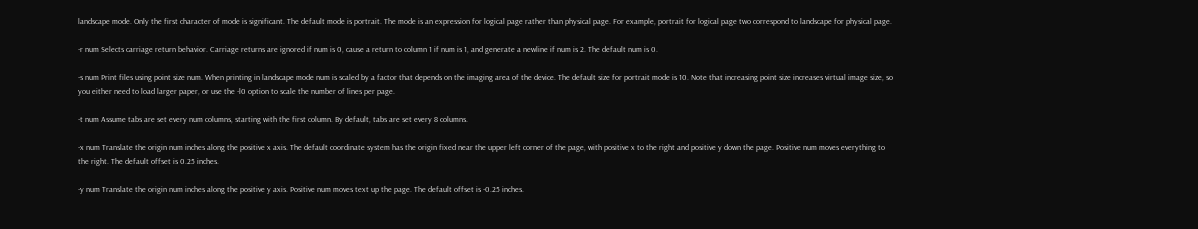landscape mode. Only the first character of mode is significant. The default mode is portrait. The mode is an expression for logical page rather than physical page. For example, portrait for logical page two correspond to landscape for physical page.

-r num Selects carriage return behavior. Carriage returns are ignored if num is 0, cause a return to column 1 if num is 1, and generate a newline if num is 2. The default num is 0.

-s num Print files using point size num. When printing in landscape mode num is scaled by a factor that depends on the imaging area of the device. The default size for portrait mode is 10. Note that increasing point size increases virtual image size, so you either need to load larger paper, or use the -l0 option to scale the number of lines per page.

-t num Assume tabs are set every num columns, starting with the first column. By default, tabs are set every 8 columns.

-x num Translate the origin num inches along the positive x axis. The default coordinate system has the origin fixed near the upper left corner of the page, with positive x to the right and positive y down the page. Positive num moves everything to the right. The default offset is 0.25 inches.

-y num Translate the origin num inches along the positive y axis. Positive num moves text up the page. The default offset is -0.25 inches.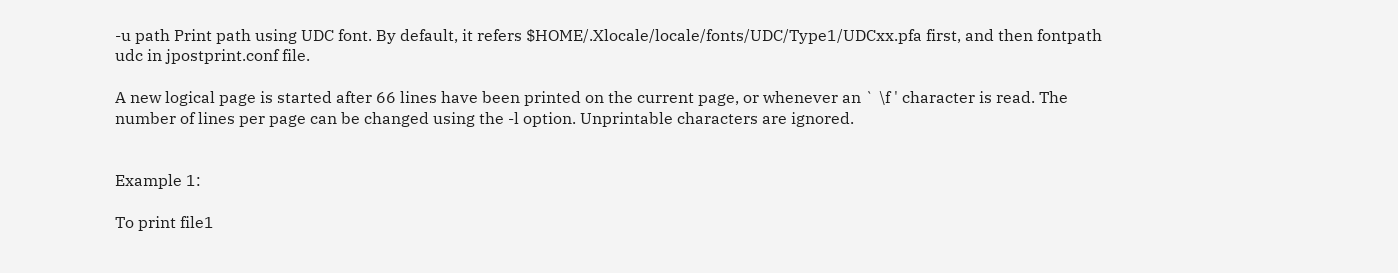-u path Print path using UDC font. By default, it refers $HOME/.Xlocale/locale/fonts/UDC/Type1/UDCxx.pfa first, and then fontpath udc in jpostprint.conf file.

A new logical page is started after 66 lines have been printed on the current page, or whenever an ` \f ' character is read. The number of lines per page can be changed using the -l option. Unprintable characters are ignored.


Example 1:

To print file1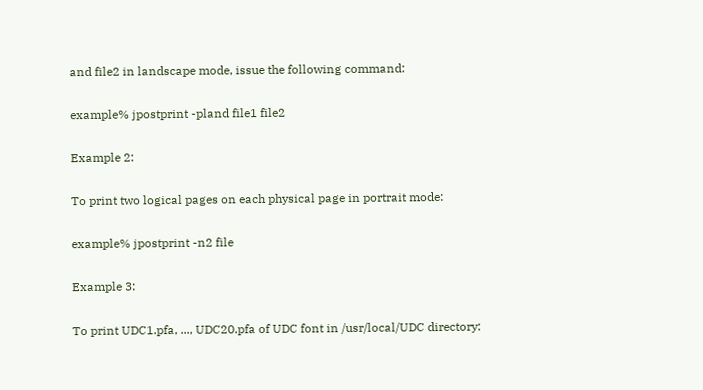and file2 in landscape mode, issue the following command:

example% jpostprint -pland file1 file2

Example 2:

To print two logical pages on each physical page in portrait mode:

example% jpostprint -n2 file

Example 3:

To print UDC1.pfa, ..., UDC20.pfa of UDC font in /usr/local/UDC directory: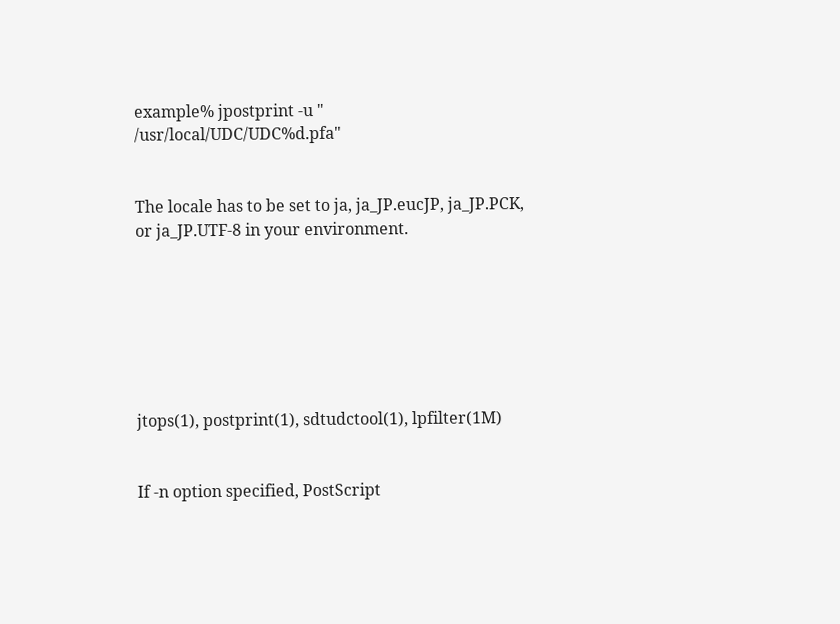example% jpostprint -u " /usr/local/UDC/UDC%d.pfa"


The locale has to be set to ja, ja_JP.eucJP, ja_JP.PCK, or ja_JP.UTF-8 in your environment.







jtops(1), postprint(1), sdtudctool(1), lpfilter(1M)


If -n option specified, PostScript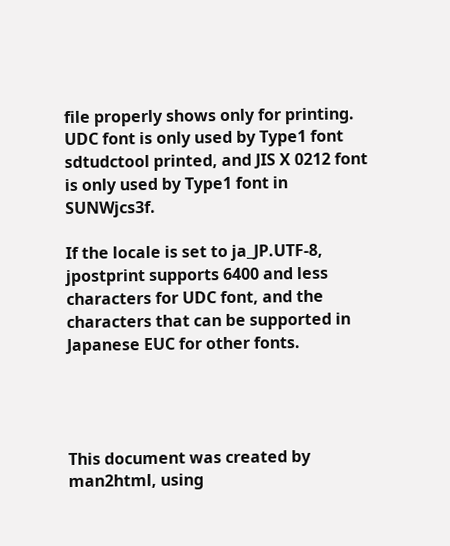file properly shows only for printing. UDC font is only used by Type1 font sdtudctool printed, and JIS X 0212 font is only used by Type1 font in SUNWjcs3f.

If the locale is set to ja_JP.UTF-8, jpostprint supports 6400 and less characters for UDC font, and the characters that can be supported in Japanese EUC for other fonts.




This document was created by man2html, using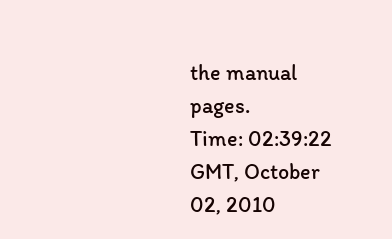the manual pages.
Time: 02:39:22 GMT, October 02, 2010